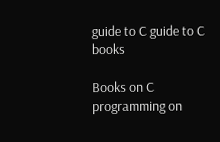guide to C guide to C books

Books on C programming on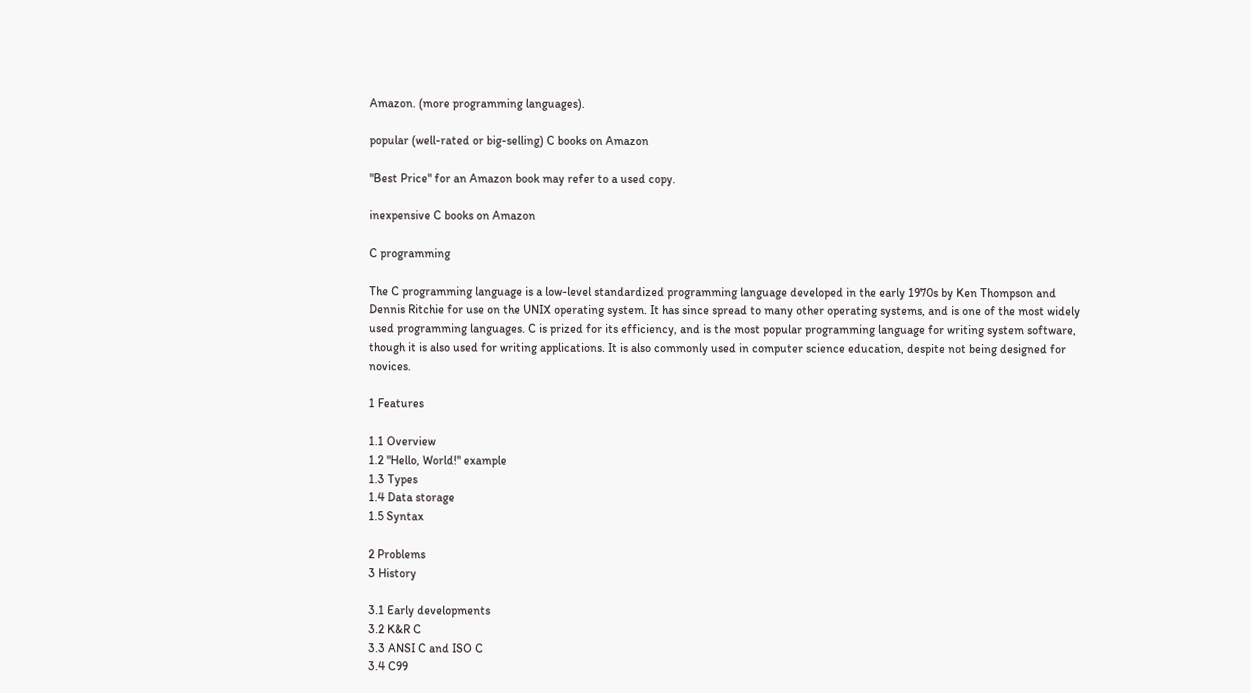Amazon. (more programming languages).

popular (well-rated or big-selling) C books on Amazon

"Best Price" for an Amazon book may refer to a used copy.

inexpensive C books on Amazon

C programming

The C programming language is a low-level standardized programming language developed in the early 1970s by Ken Thompson and Dennis Ritchie for use on the UNIX operating system. It has since spread to many other operating systems, and is one of the most widely used programming languages. C is prized for its efficiency, and is the most popular programming language for writing system software, though it is also used for writing applications. It is also commonly used in computer science education, despite not being designed for novices.

1 Features

1.1 Overview
1.2 "Hello, World!" example
1.3 Types
1.4 Data storage
1.5 Syntax

2 Problems
3 History

3.1 Early developments
3.2 K&R C
3.3 ANSI C and ISO C
3.4 C99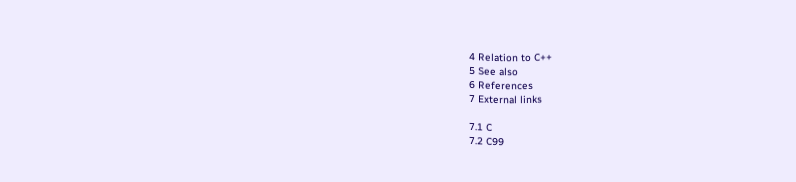4 Relation to C++
5 See also
6 References
7 External links

7.1 C
7.2 C99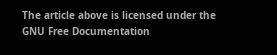The article above is licensed under the GNU Free Documentation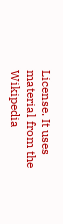License. It uses material from the Wikipedia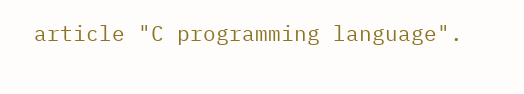article "C programming language".